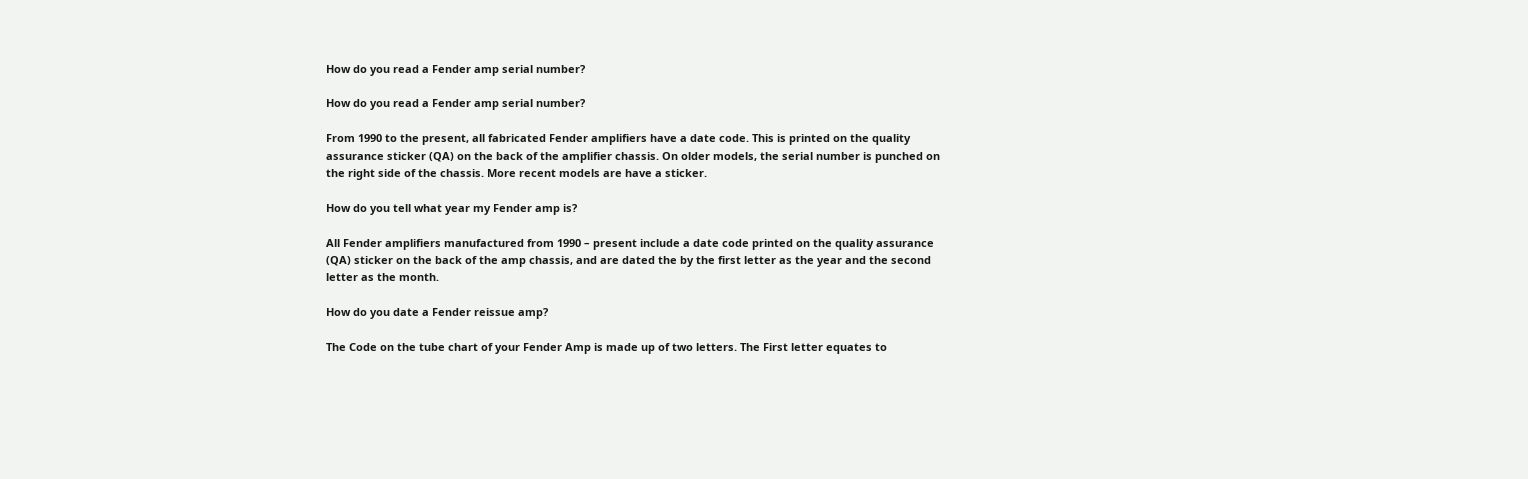How do you read a Fender amp serial number?

How do you read a Fender amp serial number?

From 1990 to the present, all fabricated Fender amplifiers have a date code. This is printed on the quality assurance sticker (QA) on the back of the amplifier chassis. On older models, the serial number is punched on the right side of the chassis. More recent models are have a sticker.

How do you tell what year my Fender amp is?

All Fender amplifiers manufactured from 1990 – present include a date code printed on the quality assurance (QA) sticker on the back of the amp chassis, and are dated the by the first letter as the year and the second letter as the month.

How do you date a Fender reissue amp?

The Code on the tube chart of your Fender Amp is made up of two letters. The First letter equates to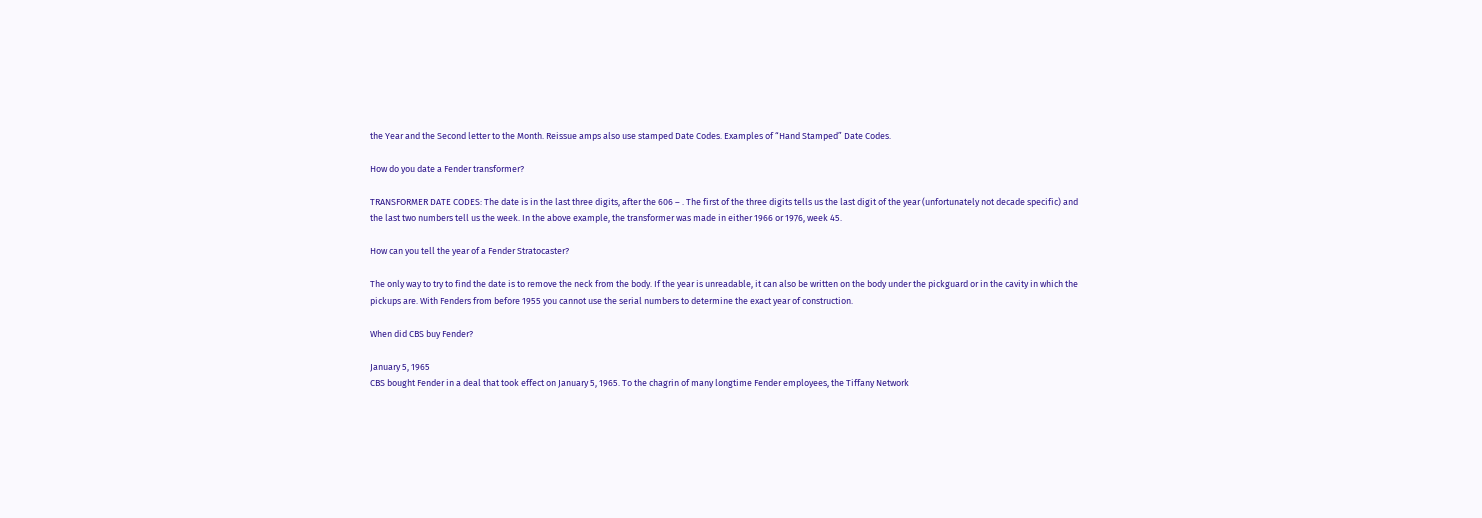the Year and the Second letter to the Month. Reissue amps also use stamped Date Codes. Examples of “Hand Stamped” Date Codes.

How do you date a Fender transformer?

TRANSFORMER DATE CODES: The date is in the last three digits, after the 606 – . The first of the three digits tells us the last digit of the year (unfortunately not decade specific) and the last two numbers tell us the week. In the above example, the transformer was made in either 1966 or 1976, week 45.

How can you tell the year of a Fender Stratocaster?

The only way to try to find the date is to remove the neck from the body. If the year is unreadable, it can also be written on the body under the pickguard or in the cavity in which the pickups are. With Fenders from before 1955 you cannot use the serial numbers to determine the exact year of construction.

When did CBS buy Fender?

January 5, 1965
CBS bought Fender in a deal that took effect on January 5, 1965. To the chagrin of many longtime Fender employees, the Tiffany Network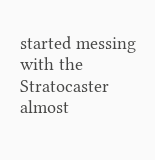started messing with the Stratocaster almost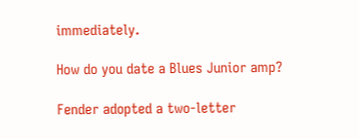immediately.

How do you date a Blues Junior amp?

Fender adopted a two-letter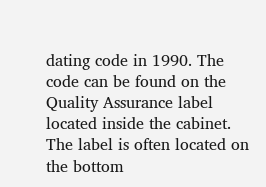dating code in 1990. The code can be found on the Quality Assurance label located inside the cabinet. The label is often located on the bottom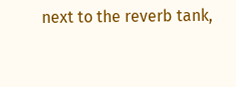next to the reverb tank,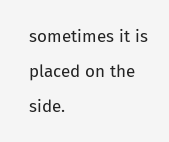sometimes it is placed on the side.